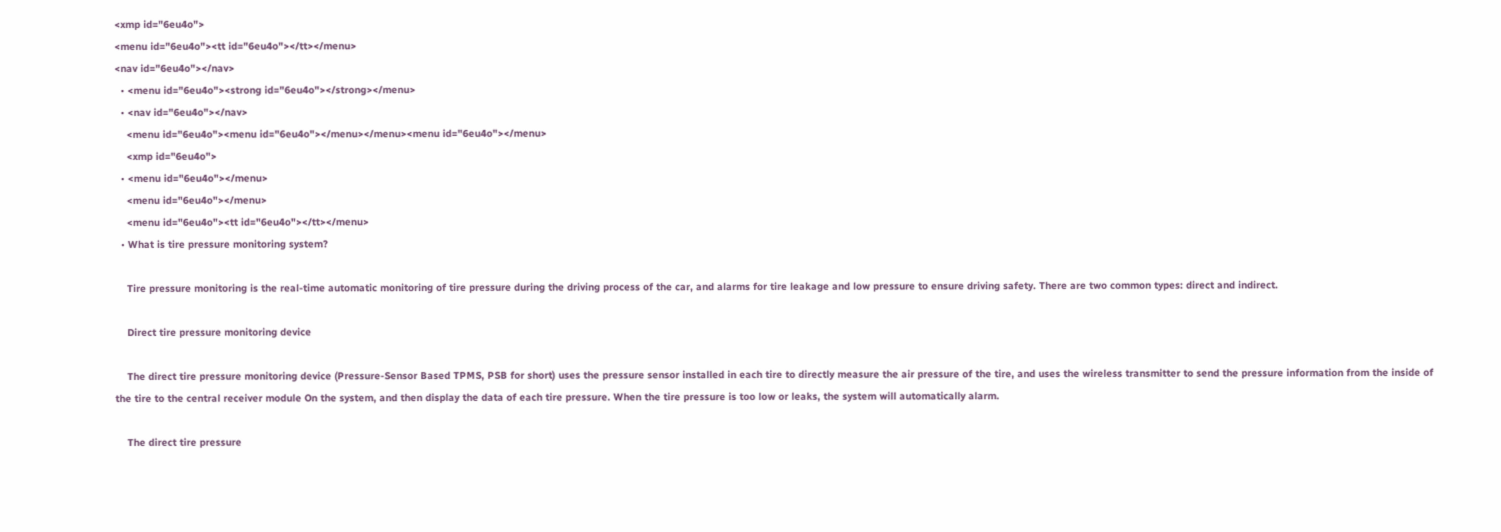<xmp id="6eu4o">
<menu id="6eu4o"><tt id="6eu4o"></tt></menu>
<nav id="6eu4o"></nav>
  • <menu id="6eu4o"><strong id="6eu4o"></strong></menu>
  • <nav id="6eu4o"></nav>
    <menu id="6eu4o"><menu id="6eu4o"></menu></menu><menu id="6eu4o"></menu>
    <xmp id="6eu4o">
  • <menu id="6eu4o"></menu>
    <menu id="6eu4o"></menu>
    <menu id="6eu4o"><tt id="6eu4o"></tt></menu>
  • What is tire pressure monitoring system?

    Tire pressure monitoring is the real-time automatic monitoring of tire pressure during the driving process of the car, and alarms for tire leakage and low pressure to ensure driving safety. There are two common types: direct and indirect.

    Direct tire pressure monitoring device

    The direct tire pressure monitoring device (Pressure-Sensor Based TPMS, PSB for short) uses the pressure sensor installed in each tire to directly measure the air pressure of the tire, and uses the wireless transmitter to send the pressure information from the inside of the tire to the central receiver module On the system, and then display the data of each tire pressure. When the tire pressure is too low or leaks, the system will automatically alarm.

    The direct tire pressure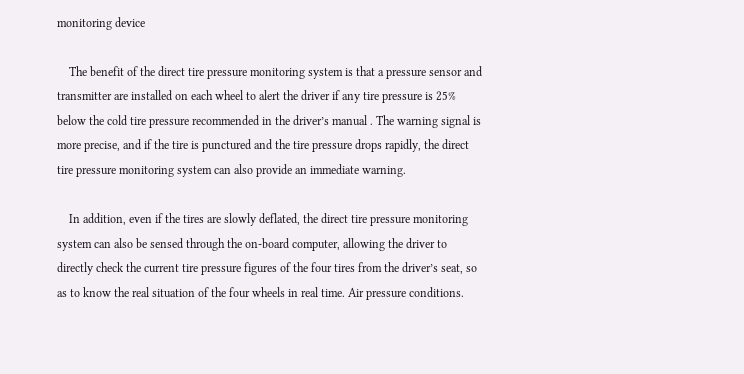monitoring device

    The benefit of the direct tire pressure monitoring system is that a pressure sensor and transmitter are installed on each wheel to alert the driver if any tire pressure is 25% below the cold tire pressure recommended in the driver’s manual . The warning signal is more precise, and if the tire is punctured and the tire pressure drops rapidly, the direct tire pressure monitoring system can also provide an immediate warning.

    In addition, even if the tires are slowly deflated, the direct tire pressure monitoring system can also be sensed through the on-board computer, allowing the driver to directly check the current tire pressure figures of the four tires from the driver’s seat, so as to know the real situation of the four wheels in real time. Air pressure conditions.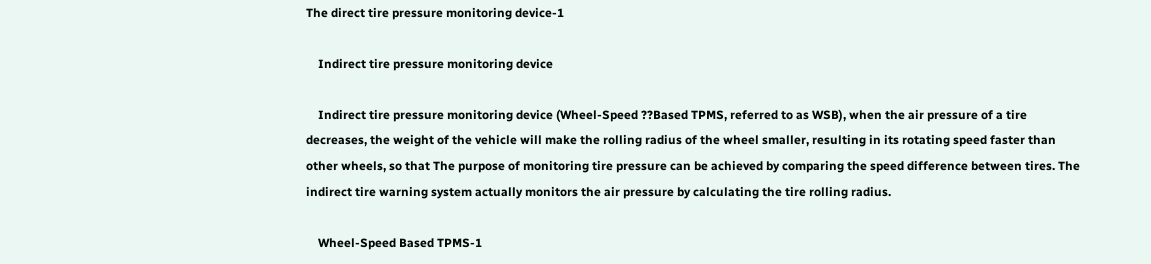The direct tire pressure monitoring device-1

    Indirect tire pressure monitoring device

    Indirect tire pressure monitoring device (Wheel-Speed ??Based TPMS, referred to as WSB), when the air pressure of a tire decreases, the weight of the vehicle will make the rolling radius of the wheel smaller, resulting in its rotating speed faster than other wheels, so that The purpose of monitoring tire pressure can be achieved by comparing the speed difference between tires. The indirect tire warning system actually monitors the air pressure by calculating the tire rolling radius.

    Wheel-Speed Based TPMS-1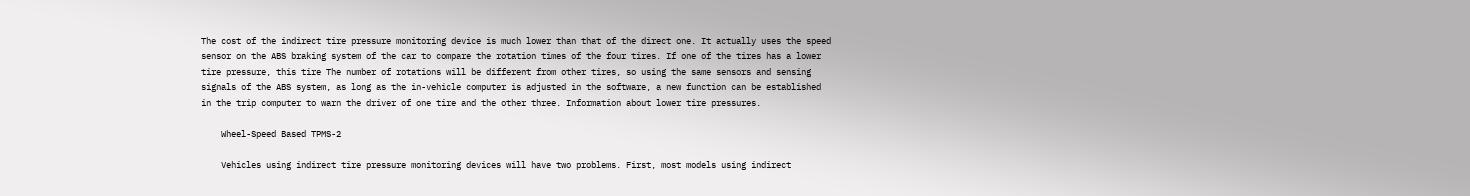The cost of the indirect tire pressure monitoring device is much lower than that of the direct one. It actually uses the speed sensor on the ABS braking system of the car to compare the rotation times of the four tires. If one of the tires has a lower tire pressure, this tire The number of rotations will be different from other tires, so using the same sensors and sensing signals of the ABS system, as long as the in-vehicle computer is adjusted in the software, a new function can be established in the trip computer to warn the driver of one tire and the other three. Information about lower tire pressures.

    Wheel-Speed Based TPMS-2

    Vehicles using indirect tire pressure monitoring devices will have two problems. First, most models using indirect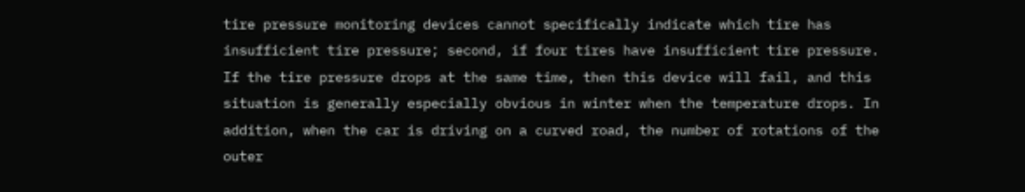tire pressure monitoring devices cannot specifically indicate which tire has insufficient tire pressure; second, if four tires have insufficient tire pressure. If the tire pressure drops at the same time, then this device will fail, and this situation is generally especially obvious in winter when the temperature drops. In addition, when the car is driving on a curved road, the number of rotations of the outer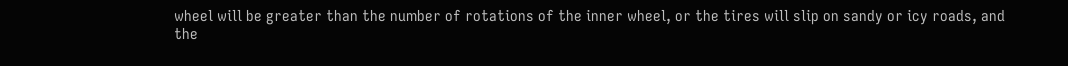wheel will be greater than the number of rotations of the inner wheel, or the tires will slip on sandy or icy roads, and the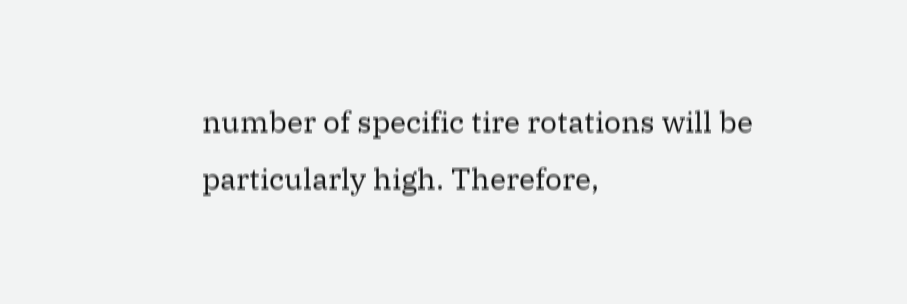number of specific tire rotations will be particularly high. Therefore,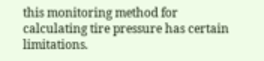this monitoring method for calculating tire pressure has certain limitations.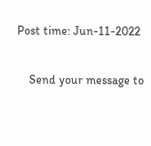Post time: Jun-11-2022

    Send your message to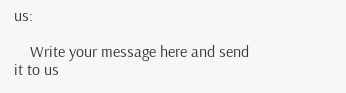us:

    Write your message here and send it to us